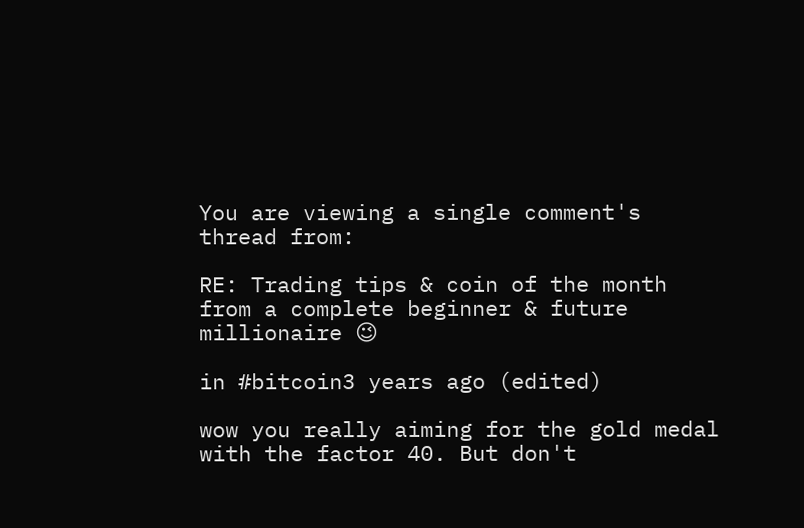You are viewing a single comment's thread from:

RE: Trading tips & coin of the month from a complete beginner & future millionaire 😉

in #bitcoin3 years ago (edited)

wow you really aiming for the gold medal with the factor 40. But don't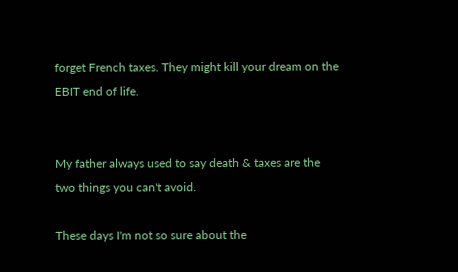forget French taxes. They might kill your dream on the EBIT end of life.


My father always used to say death & taxes are the two things you can't avoid.

These days I'm not so sure about the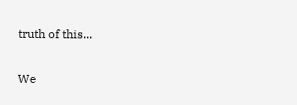truth of this...

We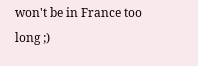won't be in France too long ;)